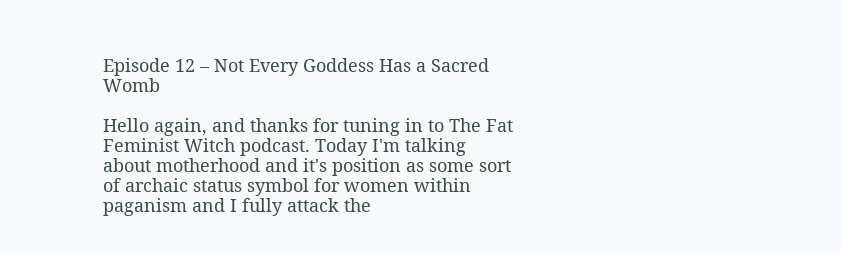Episode 12 – Not Every Goddess Has a Sacred Womb

Hello again, and thanks for tuning in to The Fat Feminist Witch podcast. Today I'm talking about motherhood and it's position as some sort of archaic status symbol for women within paganism and I fully attack the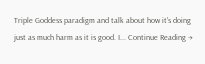Triple Goddess paradigm and talk about how it's doing just as much harm as it is good. I... Continue Reading →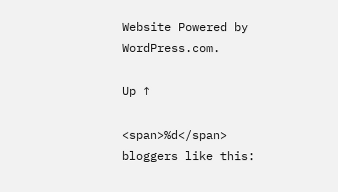Website Powered by WordPress.com.

Up ↑

<span>%d</span> bloggers like this: